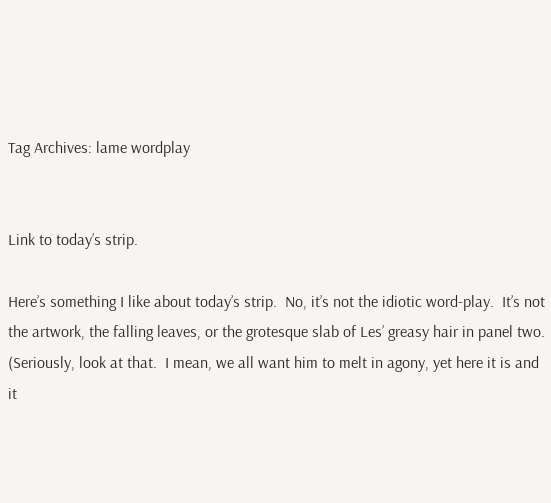Tag Archives: lame wordplay


Link to today’s strip.

Here’s something I like about today’s strip.  No, it’s not the idiotic word-play.  It’s not the artwork, the falling leaves, or the grotesque slab of Les’ greasy hair in panel two.  (Seriously, look at that.  I mean, we all want him to melt in agony, yet here it is and it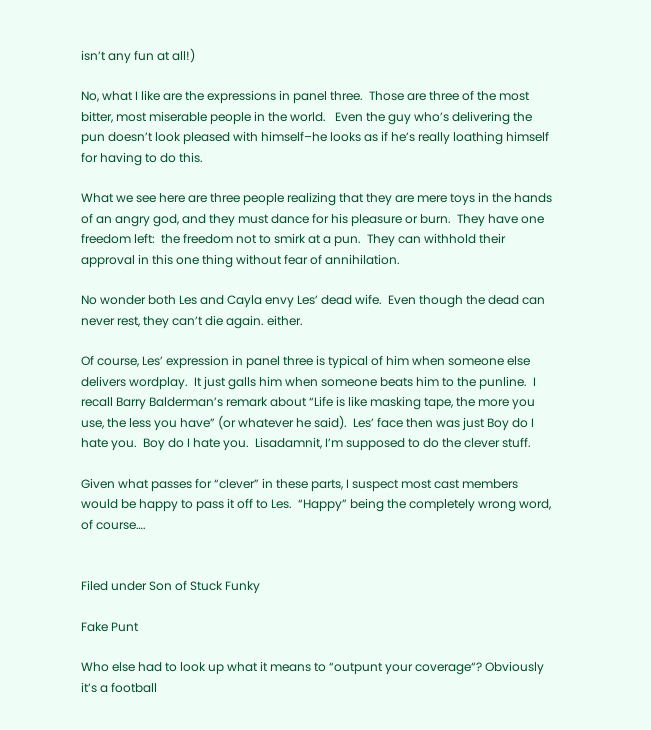isn’t any fun at all!)

No, what I like are the expressions in panel three.  Those are three of the most bitter, most miserable people in the world.   Even the guy who’s delivering the pun doesn’t look pleased with himself–he looks as if he’s really loathing himself for having to do this.

What we see here are three people realizing that they are mere toys in the hands of an angry god, and they must dance for his pleasure or burn.  They have one freedom left:  the freedom not to smirk at a pun.  They can withhold their approval in this one thing without fear of annihilation.

No wonder both Les and Cayla envy Les’ dead wife.  Even though the dead can never rest, they can’t die again. either.

Of course, Les’ expression in panel three is typical of him when someone else delivers wordplay.  It just galls him when someone beats him to the punline.  I recall Barry Balderman’s remark about “Life is like masking tape, the more you use, the less you have” (or whatever he said).  Les’ face then was just Boy do I hate you.  Boy do I hate you.  Lisadamnit, I’m supposed to do the clever stuff.

Given what passes for “clever” in these parts, I suspect most cast members would be happy to pass it off to Les.  “Happy” being the completely wrong word, of course….


Filed under Son of Stuck Funky

Fake Punt

Who else had to look up what it means to “outpunt your coverage“? Obviously it’s a football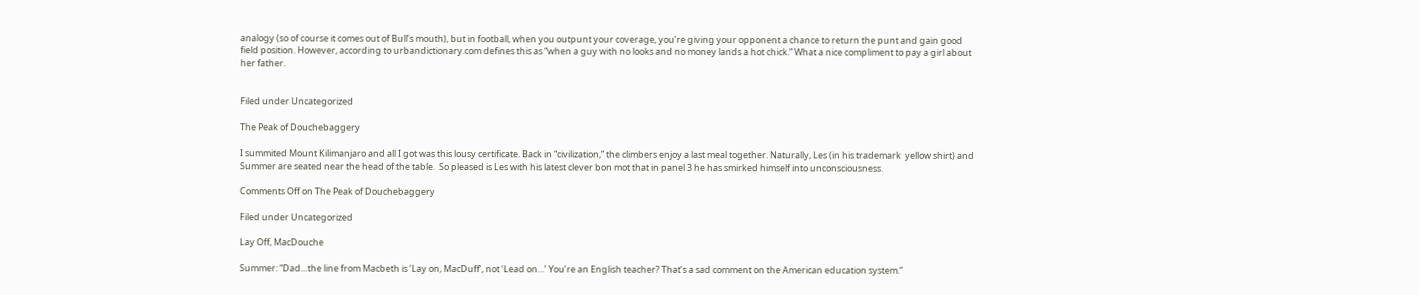analogy (so of course it comes out of Bull’s mouth), but in football, when you outpunt your coverage, you’re giving your opponent a chance to return the punt and gain good field position. However, according to urbandictionary.com defines this as “when a guy with no looks and no money lands a hot chick.” What a nice compliment to pay a girl about her father.


Filed under Uncategorized

The Peak of Douchebaggery

I summited Mount Kilimanjaro and all I got was this lousy certificate. Back in “civilization,” the climbers enjoy a last meal together. Naturally, Les (in his trademark  yellow shirt) and Summer are seated near the head of the table.  So pleased is Les with his latest clever bon mot that in panel 3 he has smirked himself into unconsciousness.

Comments Off on The Peak of Douchebaggery

Filed under Uncategorized

Lay Off, MacDouche

Summer: “Dad…the line from Macbeth is ‘Lay on, MacDuff’, not ‘Lead on…’ You’re an English teacher? That’s a sad comment on the American education system.”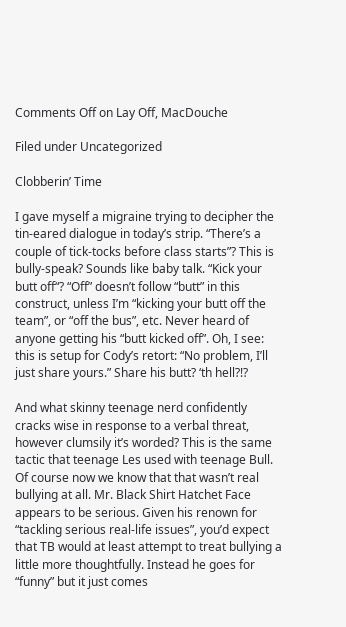Comments Off on Lay Off, MacDouche

Filed under Uncategorized

Clobberin’ Time

I gave myself a migraine trying to decipher the tin-eared dialogue in today’s strip. “There’s a couple of tick-tocks before class starts”? This is bully-speak? Sounds like baby talk. “Kick your butt off“? “Off” doesn’t follow “butt” in this construct, unless I’m “kicking your butt off the team”, or “off the bus”, etc. Never heard of anyone getting his “butt kicked off”. Oh, I see: this is setup for Cody’s retort: “No problem, I’ll just share yours.” Share his butt? ‘th hell?!?

And what skinny teenage nerd confidently cracks wise in response to a verbal threat, however clumsily it’s worded? This is the same tactic that teenage Les used with teenage Bull. Of course now we know that that wasn’t real bullying at all. Mr. Black Shirt Hatchet Face appears to be serious. Given his renown for “tackling serious real-life issues”, you’d expect that TB would at least attempt to treat bullying a little more thoughtfully. Instead he goes for “funny” but it just comes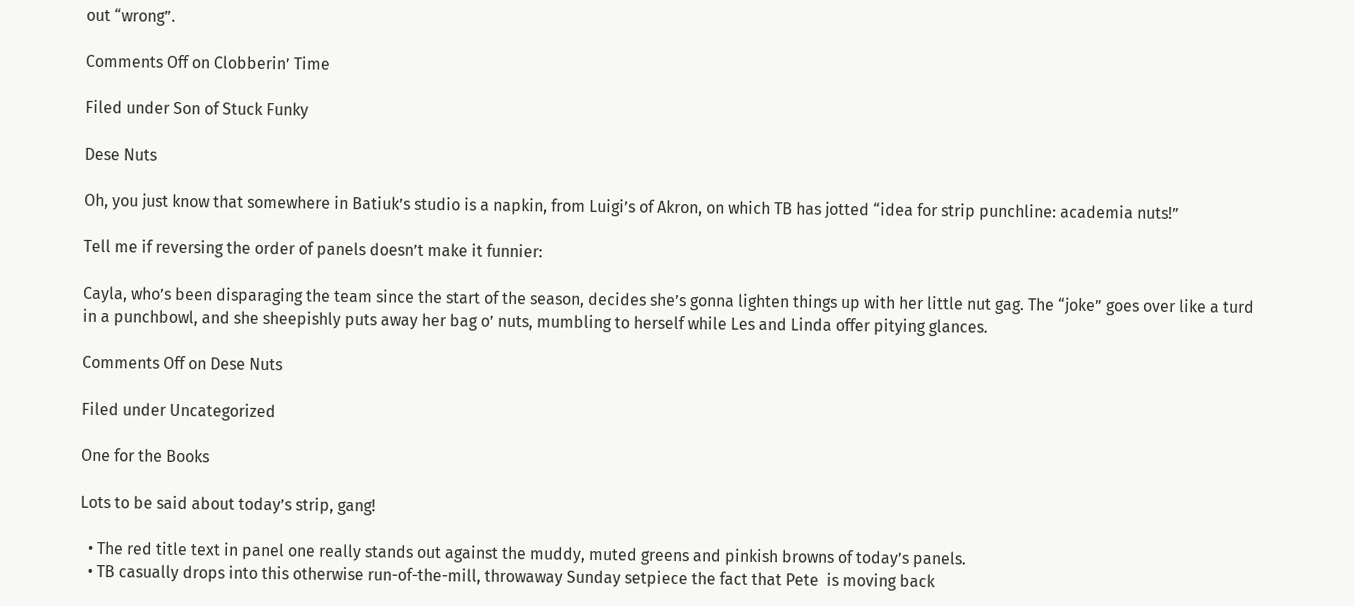out “wrong”.

Comments Off on Clobberin’ Time

Filed under Son of Stuck Funky

Dese Nuts

Oh, you just know that somewhere in Batiuk’s studio is a napkin, from Luigi’s of Akron, on which TB has jotted “idea for strip punchline: academia nuts!”

Tell me if reversing the order of panels doesn’t make it funnier:

Cayla, who’s been disparaging the team since the start of the season, decides she’s gonna lighten things up with her little nut gag. The “joke” goes over like a turd in a punchbowl, and she sheepishly puts away her bag o’ nuts, mumbling to herself while Les and Linda offer pitying glances.

Comments Off on Dese Nuts

Filed under Uncategorized

One for the Books

Lots to be said about today’s strip, gang!

  • The red title text in panel one really stands out against the muddy, muted greens and pinkish browns of today’s panels.
  • TB casually drops into this otherwise run-of-the-mill, throwaway Sunday setpiece the fact that Pete  is moving back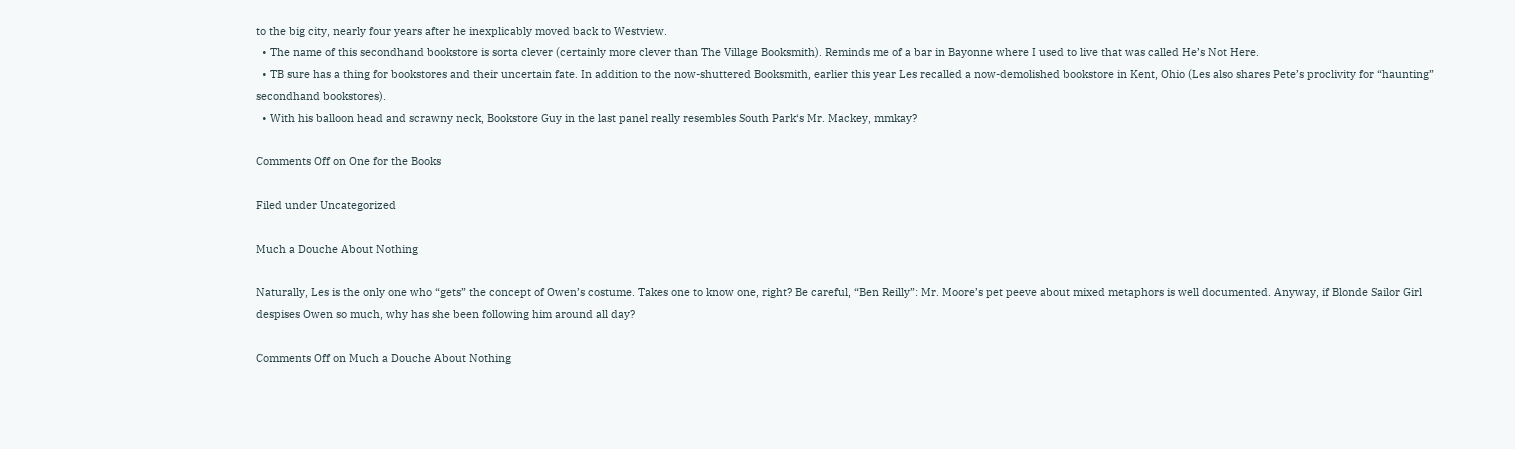to the big city, nearly four years after he inexplicably moved back to Westview.
  • The name of this secondhand bookstore is sorta clever (certainly more clever than The Village Booksmith). Reminds me of a bar in Bayonne where I used to live that was called He’s Not Here.
  • TB sure has a thing for bookstores and their uncertain fate. In addition to the now-shuttered Booksmith, earlier this year Les recalled a now-demolished bookstore in Kent, Ohio (Les also shares Pete’s proclivity for “haunting” secondhand bookstores).
  • With his balloon head and scrawny neck, Bookstore Guy in the last panel really resembles South Park‘s Mr. Mackey, mmkay?

Comments Off on One for the Books

Filed under Uncategorized

Much a Douche About Nothing

Naturally, Les is the only one who “gets” the concept of Owen’s costume. Takes one to know one, right? Be careful, “Ben Reilly”: Mr. Moore’s pet peeve about mixed metaphors is well documented. Anyway, if Blonde Sailor Girl despises Owen so much, why has she been following him around all day?

Comments Off on Much a Douche About Nothing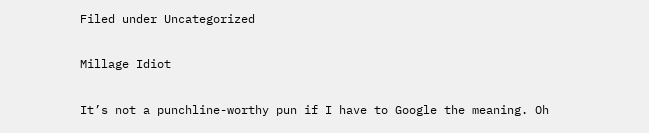Filed under Uncategorized

Millage Idiot

It’s not a punchline-worthy pun if I have to Google the meaning. Oh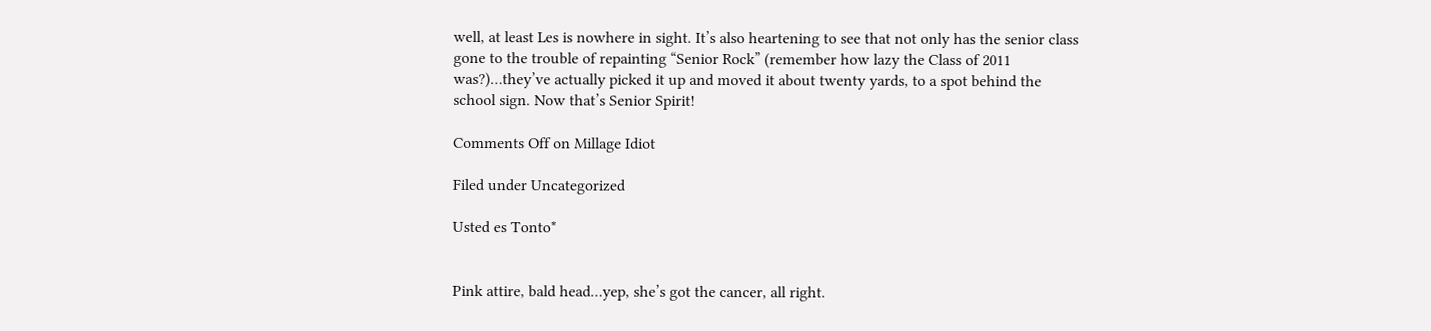well, at least Les is nowhere in sight. It’s also heartening to see that not only has the senior class gone to the trouble of repainting “Senior Rock” (remember how lazy the Class of 2011 was?)…they’ve actually picked it up and moved it about twenty yards, to a spot behind the school sign. Now that’s Senior Spirit!

Comments Off on Millage Idiot

Filed under Uncategorized

Usted es Tonto*


Pink attire, bald head…yep, she’s got the cancer, all right.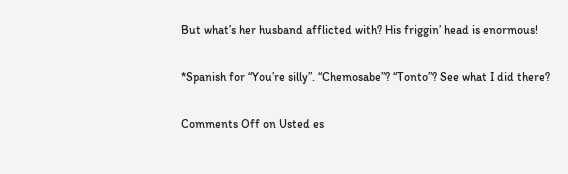But what’s her husband afflicted with? His friggin’ head is enormous!

*Spanish for “You’re silly”. “Chemosabe”? “Tonto”? See what I did there?

Comments Off on Usted es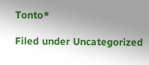Tonto*

Filed under Uncategorized